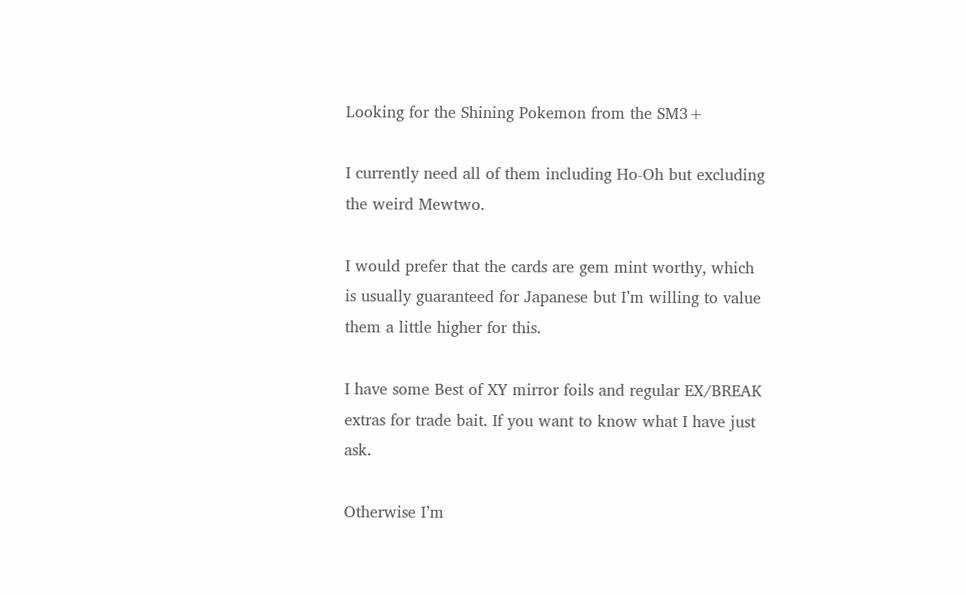Looking for the Shining Pokemon from the SM3+

I currently need all of them including Ho-Oh but excluding the weird Mewtwo.

I would prefer that the cards are gem mint worthy, which is usually guaranteed for Japanese but I’m willing to value them a little higher for this.

I have some Best of XY mirror foils and regular EX/BREAK extras for trade bait. If you want to know what I have just ask.

Otherwise I’m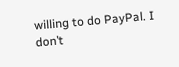willing to do PayPal. I don’t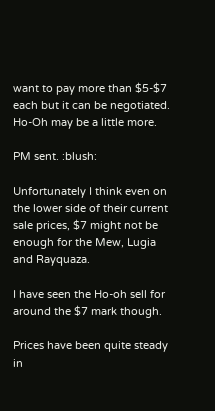want to pay more than $5-$7 each but it can be negotiated. Ho-Oh may be a little more.

PM sent. :blush:

Unfortunately I think even on the lower side of their current sale prices, $7 might not be enough for the Mew, Lugia and Rayquaza.

I have seen the Ho-oh sell for around the $7 mark though.

Prices have been quite steady in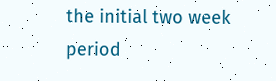the initial two week period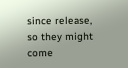since release, so they might come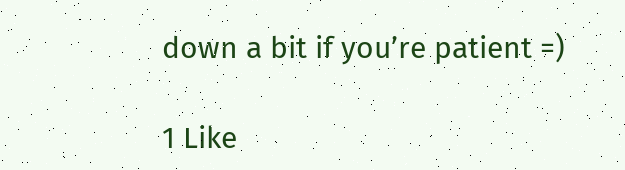down a bit if you’re patient =)

1 Like